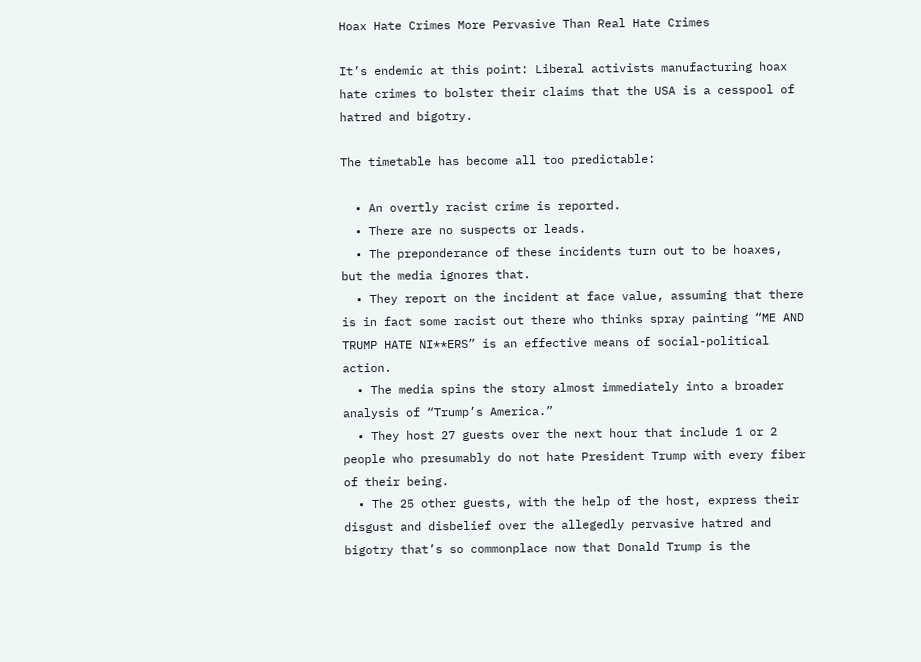Hoax Hate Crimes More Pervasive Than Real Hate Crimes

It’s endemic at this point: Liberal activists manufacturing hoax hate crimes to bolster their claims that the USA is a cesspool of hatred and bigotry.

The timetable has become all too predictable:

  • An overtly racist crime is reported.
  • There are no suspects or leads.
  • The preponderance of these incidents turn out to be hoaxes, but the media ignores that.
  • They report on the incident at face value, assuming that there is in fact some racist out there who thinks spray painting “ME AND TRUMP HATE NI**ERS” is an effective means of social-political action.
  • The media spins the story almost immediately into a broader analysis of “Trump’s America.”
  • They host 27 guests over the next hour that include 1 or 2 people who presumably do not hate President Trump with every fiber of their being.
  • The 25 other guests, with the help of the host, express their disgust and disbelief over the allegedly pervasive hatred and bigotry that’s so commonplace now that Donald Trump is the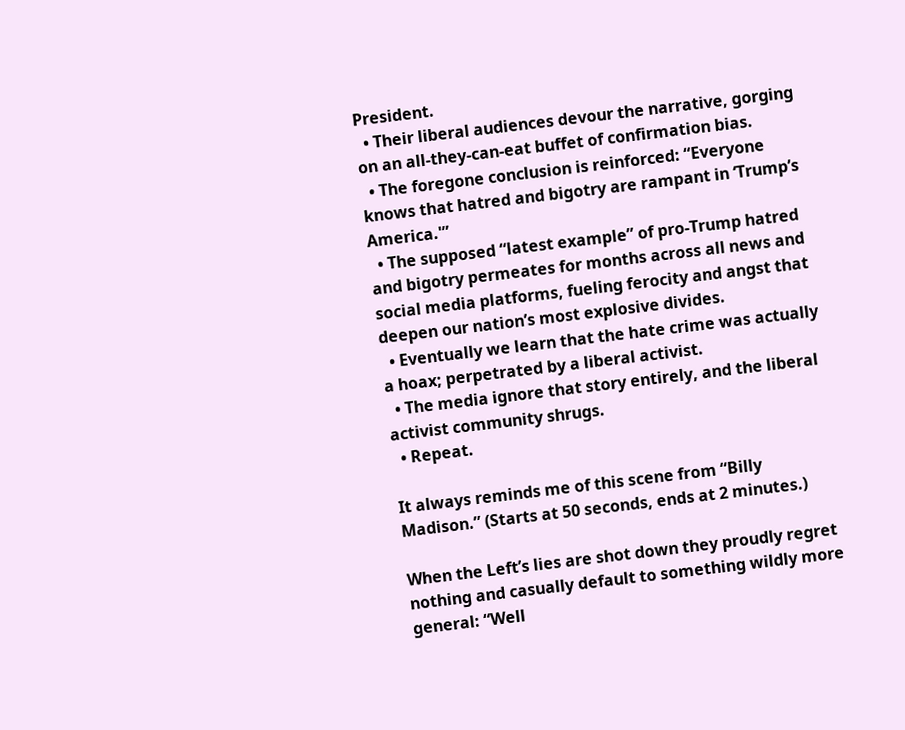President.
  • Their liberal audiences devour the narrative, gorging on an all-they-can-eat buffet of confirmation bias.
  • The foregone conclusion is reinforced: “Everyone knows that hatred and bigotry are rampant in ‘Trump’s America.'”
  • The supposed “latest example” of pro-Trump hatred and bigotry permeates for months across all news and social media platforms, fueling ferocity and angst that deepen our nation’s most explosive divides.
  • Eventually we learn that the hate crime was actually a hoax; perpetrated by a liberal activist.
  • The media ignore that story entirely, and the liberal activist community shrugs.
  • Repeat.

It always reminds me of this scene from “Billy Madison.” (Starts at 50 seconds, ends at 2 minutes.)

When the Left’s lies are shot down they proudly regret nothing and casually default to something wildly more general: “Well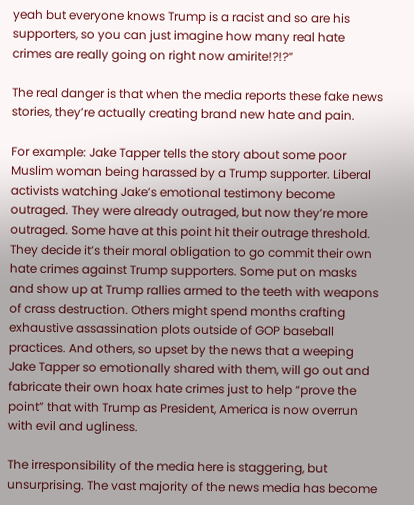yeah but everyone knows Trump is a racist and so are his supporters, so you can just imagine how many real hate crimes are really going on right now amirite!?!?”

The real danger is that when the media reports these fake news stories, they’re actually creating brand new hate and pain.

For example: Jake Tapper tells the story about some poor Muslim woman being harassed by a Trump supporter. Liberal activists watching Jake’s emotional testimony become outraged. They were already outraged, but now they’re more outraged. Some have at this point hit their outrage threshold. They decide it’s their moral obligation to go commit their own hate crimes against Trump supporters. Some put on masks and show up at Trump rallies armed to the teeth with weapons of crass destruction. Others might spend months crafting exhaustive assassination plots outside of GOP baseball practices. And others, so upset by the news that a weeping Jake Tapper so emotionally shared with them, will go out and fabricate their own hoax hate crimes just to help “prove the point” that with Trump as President, America is now overrun with evil and ugliness.

The irresponsibility of the media here is staggering, but unsurprising. The vast majority of the news media has become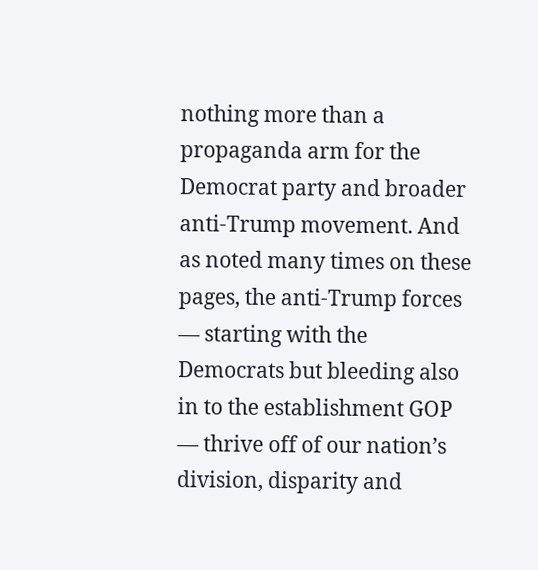nothing more than a propaganda arm for the Democrat party and broader anti-Trump movement. And as noted many times on these pages, the anti-Trump forces — starting with the Democrats but bleeding also in to the establishment GOP — thrive off of our nation’s division, disparity and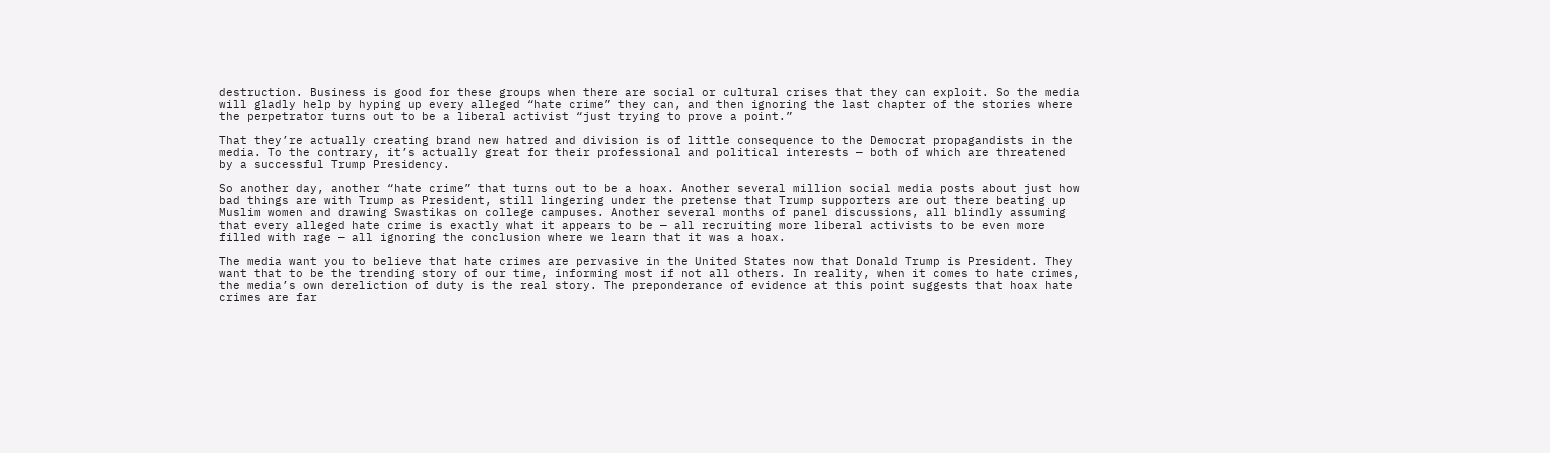destruction. Business is good for these groups when there are social or cultural crises that they can exploit. So the media will gladly help by hyping up every alleged “hate crime” they can, and then ignoring the last chapter of the stories where the perpetrator turns out to be a liberal activist “just trying to prove a point.”

That they’re actually creating brand new hatred and division is of little consequence to the Democrat propagandists in the media. To the contrary, it’s actually great for their professional and political interests — both of which are threatened by a successful Trump Presidency.

So another day, another “hate crime” that turns out to be a hoax. Another several million social media posts about just how bad things are with Trump as President, still lingering under the pretense that Trump supporters are out there beating up Muslim women and drawing Swastikas on college campuses. Another several months of panel discussions, all blindly assuming that every alleged hate crime is exactly what it appears to be — all recruiting more liberal activists to be even more filled with rage — all ignoring the conclusion where we learn that it was a hoax.

The media want you to believe that hate crimes are pervasive in the United States now that Donald Trump is President. They want that to be the trending story of our time, informing most if not all others. In reality, when it comes to hate crimes, the media’s own dereliction of duty is the real story. The preponderance of evidence at this point suggests that hoax hate crimes are far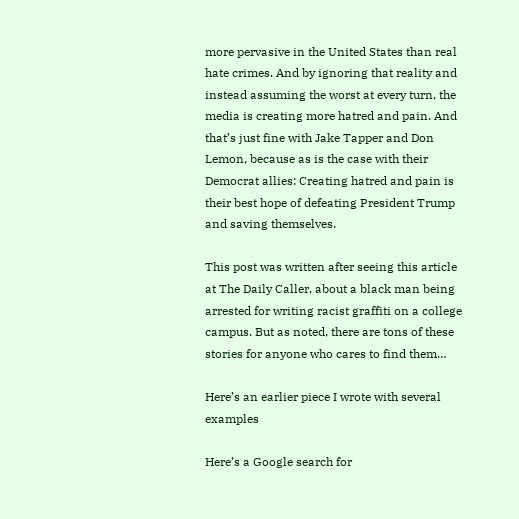more pervasive in the United States than real hate crimes. And by ignoring that reality and instead assuming the worst at every turn, the media is creating more hatred and pain. And that’s just fine with Jake Tapper and Don Lemon, because as is the case with their Democrat allies: Creating hatred and pain is their best hope of defeating President Trump and saving themselves.

This post was written after seeing this article at The Daily Caller, about a black man being arrested for writing racist graffiti on a college campus. But as noted, there are tons of these stories for anyone who cares to find them…

Here’s an earlier piece I wrote with several examples

Here’s a Google search for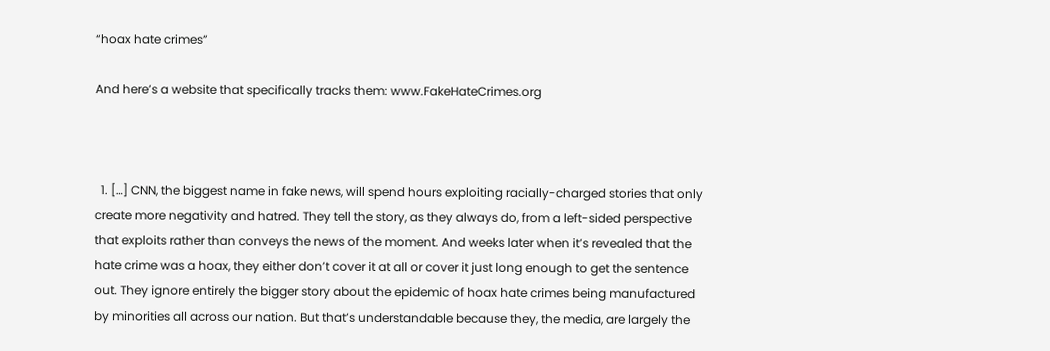“hoax hate crimes”

And here’s a website that specifically tracks them: www.FakeHateCrimes.org



  1. […] CNN, the biggest name in fake news, will spend hours exploiting racially-charged stories that only create more negativity and hatred. They tell the story, as they always do, from a left-sided perspective that exploits rather than conveys the news of the moment. And weeks later when it’s revealed that the hate crime was a hoax, they either don’t cover it at all or cover it just long enough to get the sentence out. They ignore entirely the bigger story about the epidemic of hoax hate crimes being manufactured by minorities all across our nation. But that’s understandable because they, the media, are largely the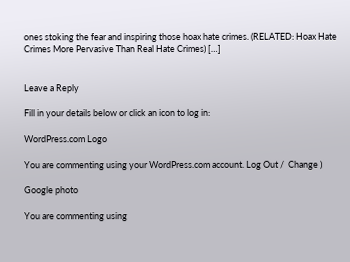ones stoking the fear and inspiring those hoax hate crimes. (RELATED: Hoax Hate Crimes More Pervasive Than Real Hate Crimes) […]


Leave a Reply

Fill in your details below or click an icon to log in:

WordPress.com Logo

You are commenting using your WordPress.com account. Log Out /  Change )

Google photo

You are commenting using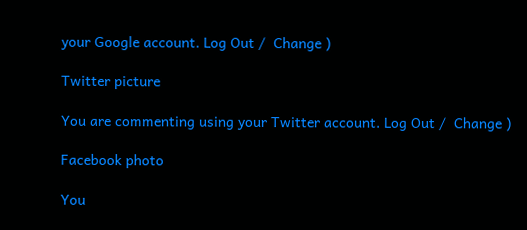your Google account. Log Out /  Change )

Twitter picture

You are commenting using your Twitter account. Log Out /  Change )

Facebook photo

You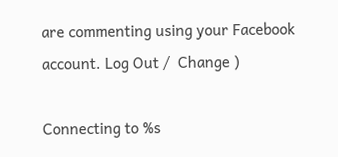are commenting using your Facebook account. Log Out /  Change )

Connecting to %s